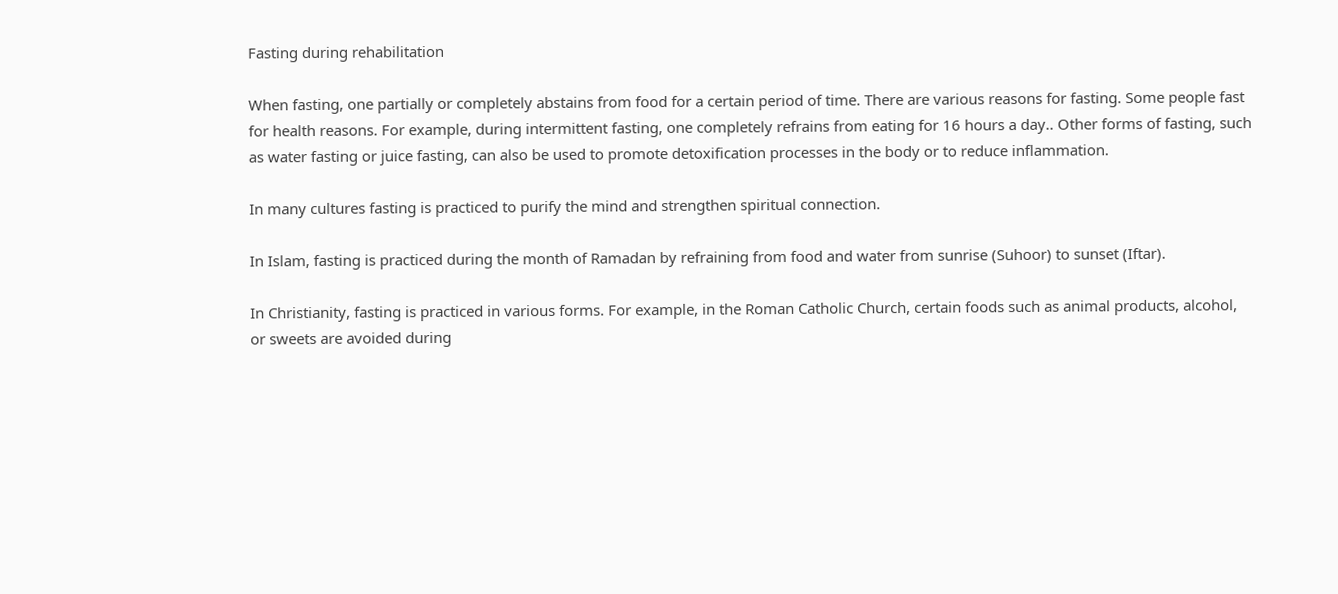Fasting during rehabilitation

When fasting, one partially or completely abstains from food for a certain period of time. There are various reasons for fasting. Some people fast for health reasons. For example, during intermittent fasting, one completely refrains from eating for 16 hours a day.. Other forms of fasting, such as water fasting or juice fasting, can also be used to promote detoxification processes in the body or to reduce inflammation.

In many cultures fasting is practiced to purify the mind and strengthen spiritual connection.

In Islam, fasting is practiced during the month of Ramadan by refraining from food and water from sunrise (Suhoor) to sunset (Iftar).

In Christianity, fasting is practiced in various forms. For example, in the Roman Catholic Church, certain foods such as animal products, alcohol, or sweets are avoided during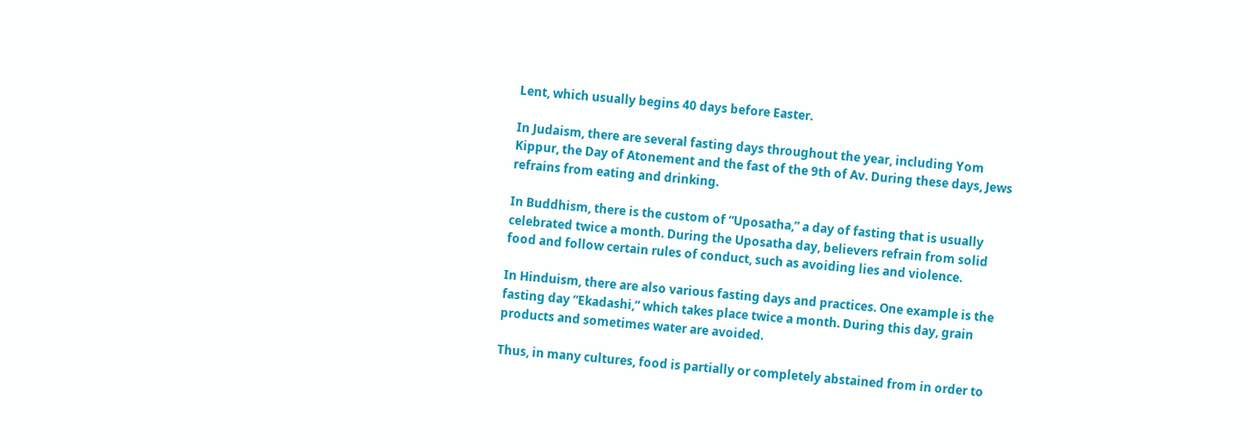Lent, which usually begins 40 days before Easter.

In Judaism, there are several fasting days throughout the year, including Yom Kippur, the Day of Atonement and the fast of the 9th of Av. During these days, Jews refrains from eating and drinking.

In Buddhism, there is the custom of “Uposatha,” a day of fasting that is usually celebrated twice a month. During the Uposatha day, believers refrain from solid food and follow certain rules of conduct, such as avoiding lies and violence.

In Hinduism, there are also various fasting days and practices. One example is the fasting day “Ekadashi,” which takes place twice a month. During this day, grain products and sometimes water are avoided.

Thus, in many cultures, food is partially or completely abstained from in order to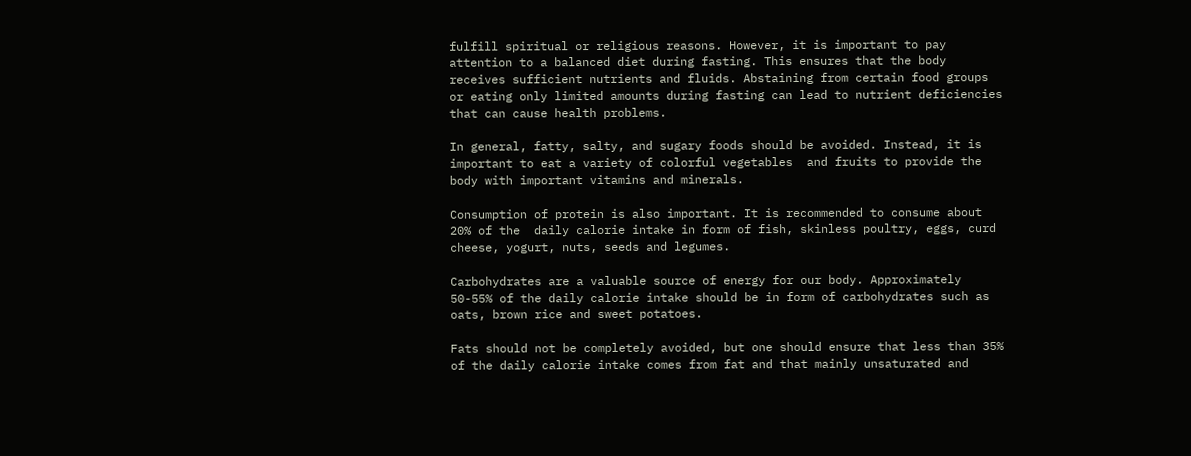fulfill spiritual or religious reasons. However, it is important to pay attention to a balanced diet during fasting. This ensures that the body receives sufficient nutrients and fluids. Abstaining from certain food groups or eating only limited amounts during fasting can lead to nutrient deficiencies that can cause health problems.

In general, fatty, salty, and sugary foods should be avoided. Instead, it is important to eat a variety of colorful vegetables  and fruits to provide the body with important vitamins and minerals.

Consumption of protein is also important. It is recommended to consume about 20% of the  daily calorie intake in form of fish, skinless poultry, eggs, curd cheese, yogurt, nuts, seeds and legumes.

Carbohydrates are a valuable source of energy for our body. Approximately 50-55% of the daily calorie intake should be in form of carbohydrates such as oats, brown rice and sweet potatoes.

Fats should not be completely avoided, but one should ensure that less than 35% of the daily calorie intake comes from fat and that mainly unsaturated and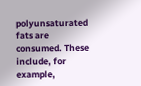polyunsaturated fats are consumed. These include, for example,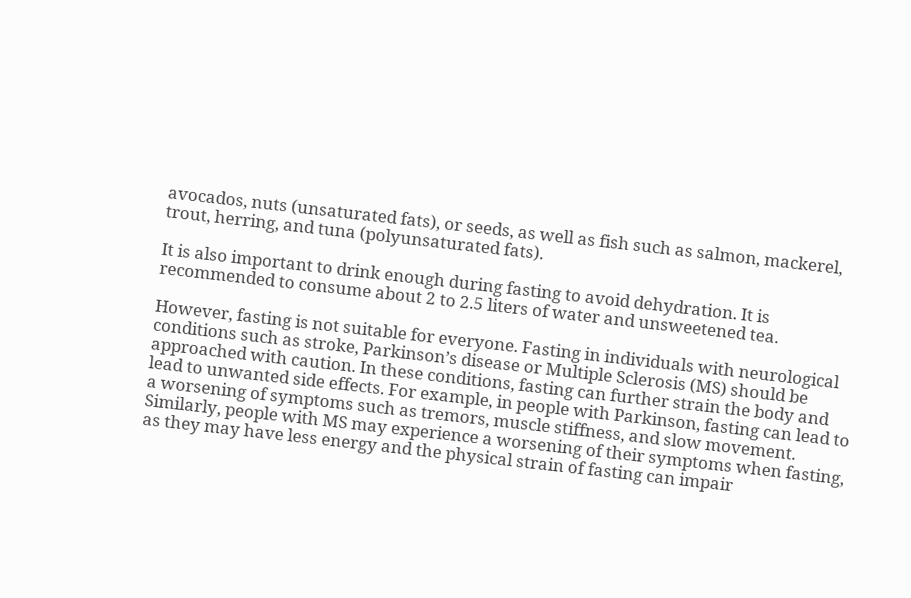avocados, nuts (unsaturated fats), or seeds, as well as fish such as salmon, mackerel, trout, herring, and tuna (polyunsaturated fats).

It is also important to drink enough during fasting to avoid dehydration. It is recommended to consume about 2 to 2.5 liters of water and unsweetened tea.

However, fasting is not suitable for everyone. Fasting in individuals with neurological conditions such as stroke, Parkinson’s disease or Multiple Sclerosis (MS) should be approached with caution. In these conditions, fasting can further strain the body and lead to unwanted side effects. For example, in people with Parkinson, fasting can lead to a worsening of symptoms such as tremors, muscle stiffness, and slow movement. Similarly, people with MS may experience a worsening of their symptoms when fasting, as they may have less energy and the physical strain of fasting can impair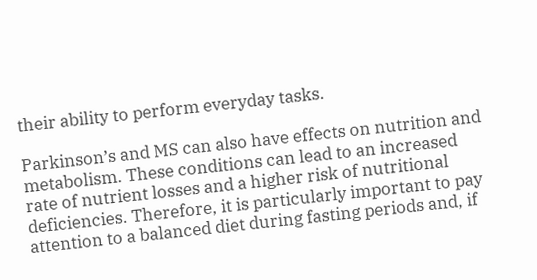their ability to perform everyday tasks.

Parkinson’s and MS can also have effects on nutrition and metabolism. These conditions can lead to an increased rate of nutrient losses and a higher risk of nutritional deficiencies. Therefore, it is particularly important to pay attention to a balanced diet during fasting periods and, if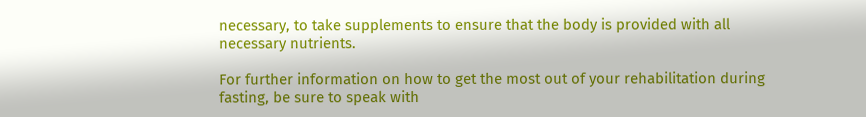necessary, to take supplements to ensure that the body is provided with all necessary nutrients.

For further information on how to get the most out of your rehabilitation during fasting, be sure to speak with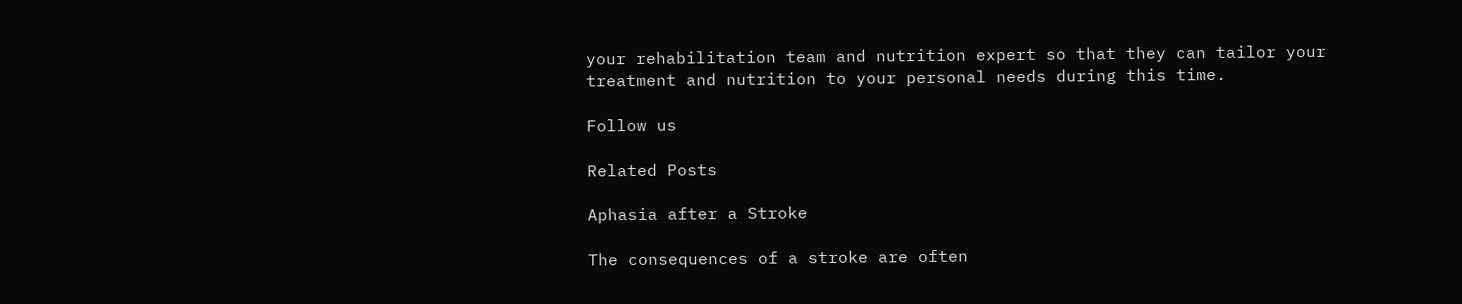your rehabilitation team and nutrition expert so that they can tailor your treatment and nutrition to your personal needs during this time.

Follow us

Related Posts

Aphasia after a Stroke

The consequences of a stroke are often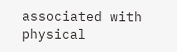associated with physical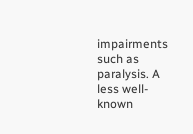impairments such as paralysis. A less well-known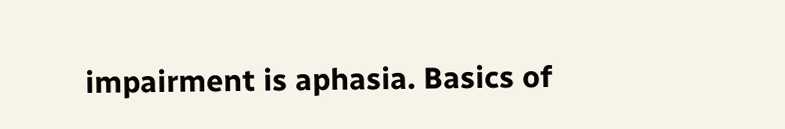impairment is aphasia. Basics of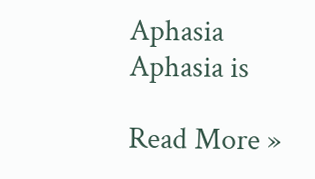Aphasia Aphasia is

Read More »